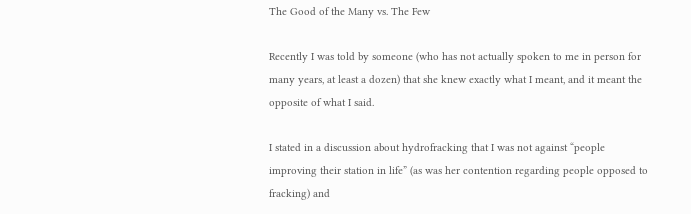The Good of the Many vs. The Few

Recently I was told by someone (who has not actually spoken to me in person for many years, at least a dozen) that she knew exactly what I meant, and it meant the opposite of what I said.

I stated in a discussion about hydrofracking that I was not against “people improving their station in life” (as was her contention regarding people opposed to fracking) and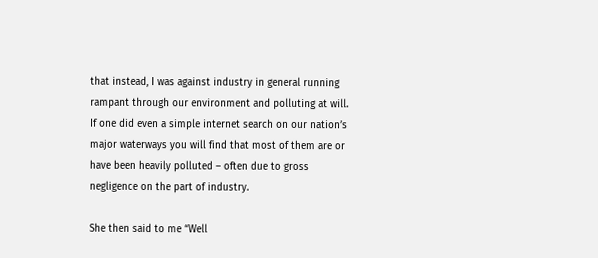that instead, I was against industry in general running rampant through our environment and polluting at will.  If one did even a simple internet search on our nation’s major waterways you will find that most of them are or have been heavily polluted – often due to gross negligence on the part of industry.

She then said to me “Well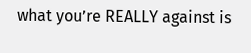what you’re REALLY against is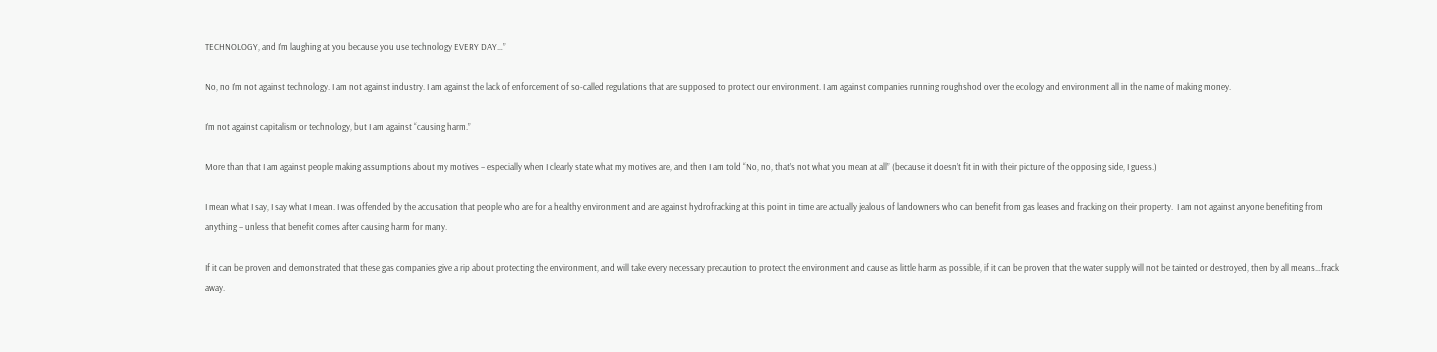TECHNOLOGY, and I’m laughing at you because you use technology EVERY DAY…”

No, no I’m not against technology. I am not against industry. I am against the lack of enforcement of so-called regulations that are supposed to protect our environment. I am against companies running roughshod over the ecology and environment all in the name of making money.

I’m not against capitalism or technology, but I am against “causing harm.”

More than that I am against people making assumptions about my motives – especially when I clearly state what my motives are, and then I am told “No, no, that’s not what you mean at all” (because it doesn’t fit in with their picture of the opposing side, I guess.)

I mean what I say, I say what I mean. I was offended by the accusation that people who are for a healthy environment and are against hydrofracking at this point in time are actually jealous of landowners who can benefit from gas leases and fracking on their property.  I am not against anyone benefiting from anything – unless that benefit comes after causing harm for many.

If it can be proven and demonstrated that these gas companies give a rip about protecting the environment, and will take every necessary precaution to protect the environment and cause as little harm as possible, if it can be proven that the water supply will not be tainted or destroyed, then by all means…frack away.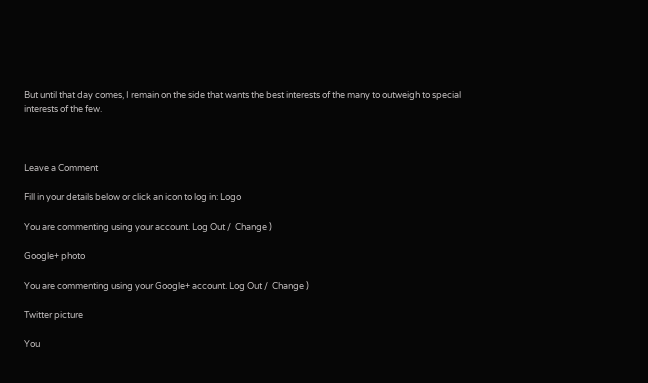But until that day comes, I remain on the side that wants the best interests of the many to outweigh to special interests of the few.



Leave a Comment

Fill in your details below or click an icon to log in: Logo

You are commenting using your account. Log Out /  Change )

Google+ photo

You are commenting using your Google+ account. Log Out /  Change )

Twitter picture

You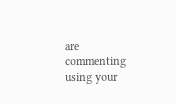are commenting using your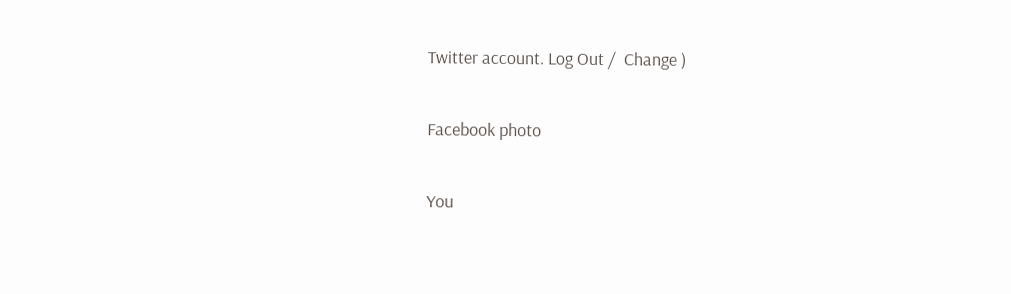Twitter account. Log Out /  Change )

Facebook photo

You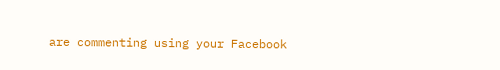are commenting using your Facebook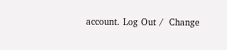account. Log Out /  Change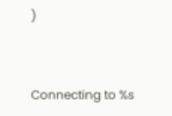)


Connecting to %s